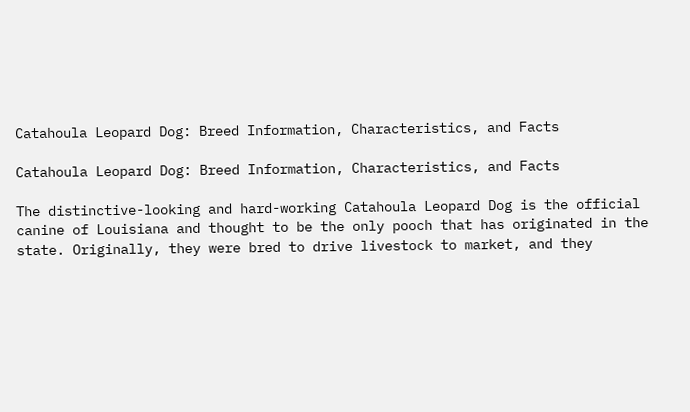Catahoula Leopard Dog: Breed Information, Characteristics, and Facts

Catahoula Leopard Dog: Breed Information, Characteristics, and Facts

The distinctive-looking and hard-working Catahoula Leopard Dog is the official canine of Louisiana and thought to be the only pooch that has originated in the state. Originally, they were bred to drive livestock to market, and they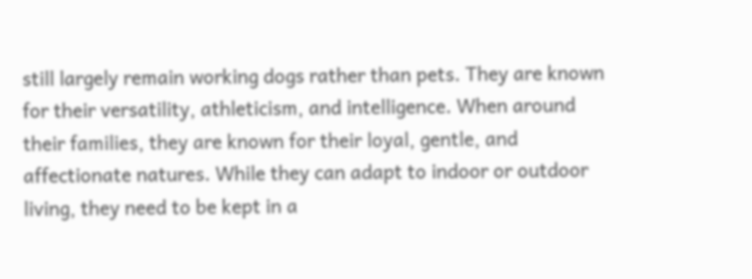still largely remain working dogs rather than pets. They are known for their versatility, athleticism, and intelligence. When around their families, they are known for their loyal, gentle, and affectionate natures. While they can adapt to indoor or outdoor living, they need to be kept in a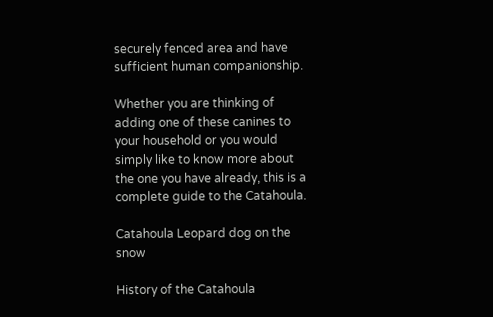securely fenced area and have sufficient human companionship.

Whether you are thinking of adding one of these canines to your household or you would simply like to know more about the one you have already, this is a complete guide to the Catahoula.

Catahoula Leopard dog on the snow

History of the Catahoula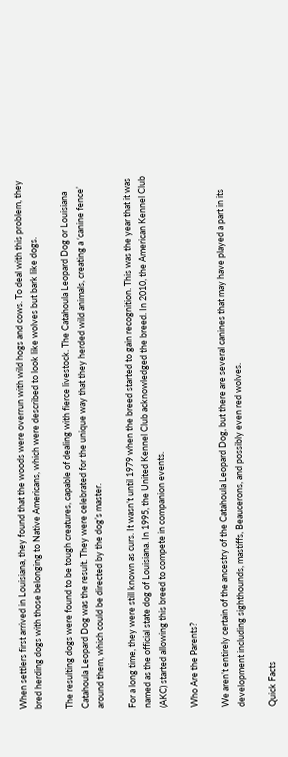When settlers first arrived in Louisiana, they found that the woods were overrun with wild hogs and cows. To deal with this problem, they bred herding dogs with those belonging to Native Americans, which were described to look like wolves but bark like dogs.

The resulting dogs were found to be tough creatures, capable of dealing with fierce livestock. The Catahoula Leopard Dog or Louisiana Catahoula Leopard Dog was the result. They were celebrated for the unique way that they herded wild animals, creating a ‘canine fence’ around them, which could be directed by the dog’s master.

For a long time, they were still known as curs. It wasn’t until 1979 when the breed started to gain recognition. This was the year that it was named as the official state dog of Louisiana. In 1995, the United Kennel Club acknowledged the breed. In 2010, the American Kennel Club (AKC) started allowing this breed to compete in companion events.

Who Are the Parents?

We aren’t entirely certain of the ancestry of the Catahoula Leopard Dog, but there are several canines that may have played a part in its development including sighthounds, mastiffs, Beaucerons, and possibly even red wolves.

Quick Facts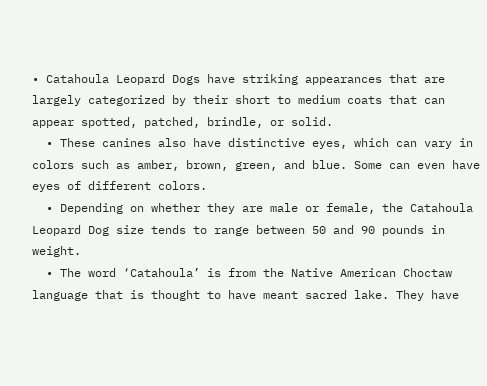• Catahoula Leopard Dogs have striking appearances that are largely categorized by their short to medium coats that can appear spotted, patched, brindle, or solid.
  • These canines also have distinctive eyes, which can vary in colors such as amber, brown, green, and blue. Some can even have eyes of different colors.
  • Depending on whether they are male or female, the Catahoula Leopard Dog size tends to range between 50 and 90 pounds in weight.
  • The word ‘Catahoula’ is from the Native American Choctaw language that is thought to have meant sacred lake. They have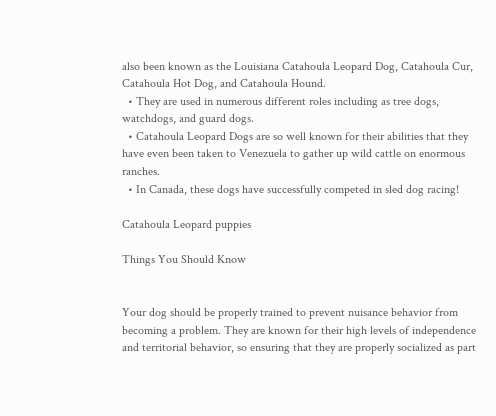also been known as the Louisiana Catahoula Leopard Dog, Catahoula Cur, Catahoula Hot Dog, and Catahoula Hound.
  • They are used in numerous different roles including as tree dogs, watchdogs, and guard dogs.
  • Catahoula Leopard Dogs are so well known for their abilities that they have even been taken to Venezuela to gather up wild cattle on enormous ranches.
  • In Canada, these dogs have successfully competed in sled dog racing!

Catahoula Leopard puppies

Things You Should Know


Your dog should be properly trained to prevent nuisance behavior from becoming a problem. They are known for their high levels of independence and territorial behavior, so ensuring that they are properly socialized as part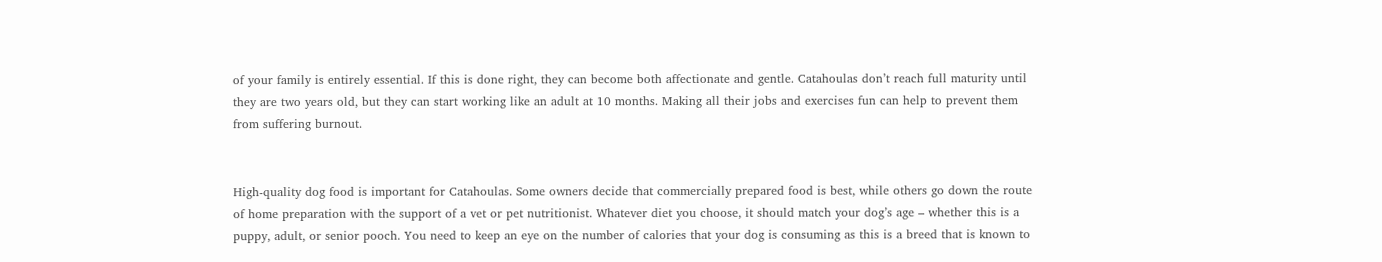of your family is entirely essential. If this is done right, they can become both affectionate and gentle. Catahoulas don’t reach full maturity until they are two years old, but they can start working like an adult at 10 months. Making all their jobs and exercises fun can help to prevent them from suffering burnout.


High-quality dog food is important for Catahoulas. Some owners decide that commercially prepared food is best, while others go down the route of home preparation with the support of a vet or pet nutritionist. Whatever diet you choose, it should match your dog’s age – whether this is a puppy, adult, or senior pooch. You need to keep an eye on the number of calories that your dog is consuming as this is a breed that is known to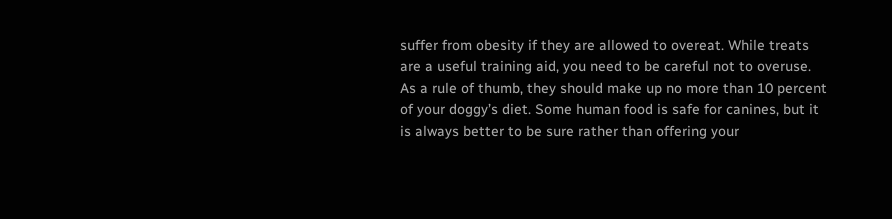suffer from obesity if they are allowed to overeat. While treats are a useful training aid, you need to be careful not to overuse. As a rule of thumb, they should make up no more than 10 percent of your doggy’s diet. Some human food is safe for canines, but it is always better to be sure rather than offering your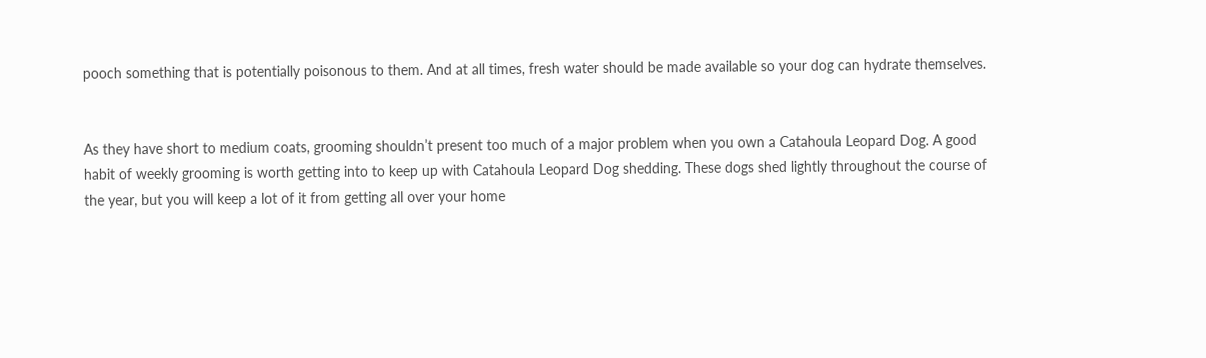pooch something that is potentially poisonous to them. And at all times, fresh water should be made available so your dog can hydrate themselves.


As they have short to medium coats, grooming shouldn’t present too much of a major problem when you own a Catahoula Leopard Dog. A good habit of weekly grooming is worth getting into to keep up with Catahoula Leopard Dog shedding. These dogs shed lightly throughout the course of the year, but you will keep a lot of it from getting all over your home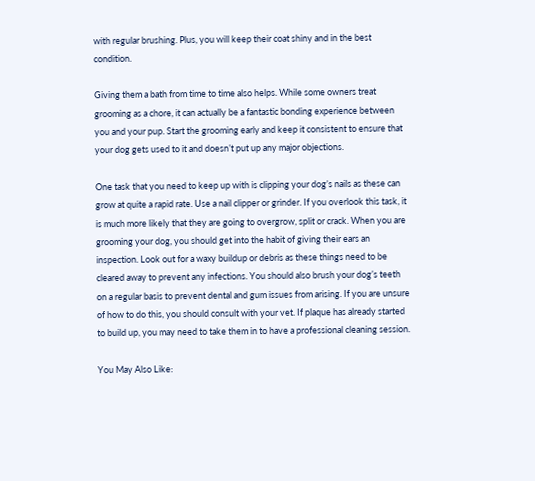with regular brushing. Plus, you will keep their coat shiny and in the best condition.

Giving them a bath from time to time also helps. While some owners treat grooming as a chore, it can actually be a fantastic bonding experience between you and your pup. Start the grooming early and keep it consistent to ensure that your dog gets used to it and doesn’t put up any major objections.

One task that you need to keep up with is clipping your dog’s nails as these can grow at quite a rapid rate. Use a nail clipper or grinder. If you overlook this task, it is much more likely that they are going to overgrow, split or crack. When you are grooming your dog, you should get into the habit of giving their ears an inspection. Look out for a waxy buildup or debris as these things need to be cleared away to prevent any infections. You should also brush your dog’s teeth on a regular basis to prevent dental and gum issues from arising. If you are unsure of how to do this, you should consult with your vet. If plaque has already started to build up, you may need to take them in to have a professional cleaning session.

You May Also Like: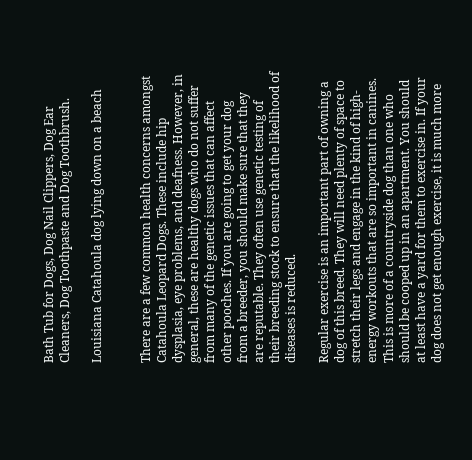Bath Tub for Dogs, Dog Nail Clippers, Dog Ear Cleaners, Dog Toothpaste and Dog Toothbrush.

Louisiana Catahoula dog lying down on a beach


There are a few common health concerns amongst Catahoula Leopard Dogs. These include hip dysplasia, eye problems, and deafness. However, in general, these are healthy dogs who do not suffer from many of the genetic issues that can affect other pooches. If you are going to get your dog from a breeder, you should make sure that they are reputable. They often use genetic testing of their breeding stock to ensure that the likelihood of diseases is reduced.

Regular exercise is an important part of owning a dog of this breed. They will need plenty of space to stretch their legs and engage in the kind of high-energy workouts that are so important in canines. This is more of a countryside dog than one who should be cooped up in an apartment. You should at least have a yard for them to exercise in. If your dog does not get enough exercise, it is much more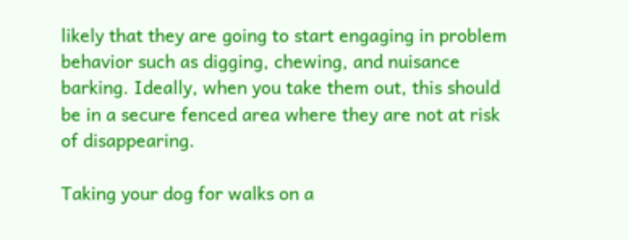likely that they are going to start engaging in problem behavior such as digging, chewing, and nuisance barking. Ideally, when you take them out, this should be in a secure fenced area where they are not at risk of disappearing.

Taking your dog for walks on a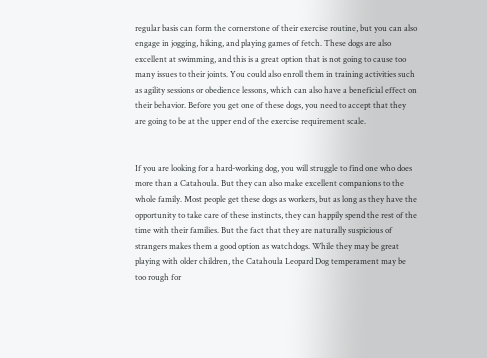regular basis can form the cornerstone of their exercise routine, but you can also engage in jogging, hiking, and playing games of fetch. These dogs are also excellent at swimming, and this is a great option that is not going to cause too many issues to their joints. You could also enroll them in training activities such as agility sessions or obedience lessons, which can also have a beneficial effect on their behavior. Before you get one of these dogs, you need to accept that they are going to be at the upper end of the exercise requirement scale.


If you are looking for a hard-working dog, you will struggle to find one who does more than a Catahoula. But they can also make excellent companions to the whole family. Most people get these dogs as workers, but as long as they have the opportunity to take care of these instincts, they can happily spend the rest of the time with their families. But the fact that they are naturally suspicious of strangers makes them a good option as watchdogs. While they may be great playing with older children, the Catahoula Leopard Dog temperament may be too rough for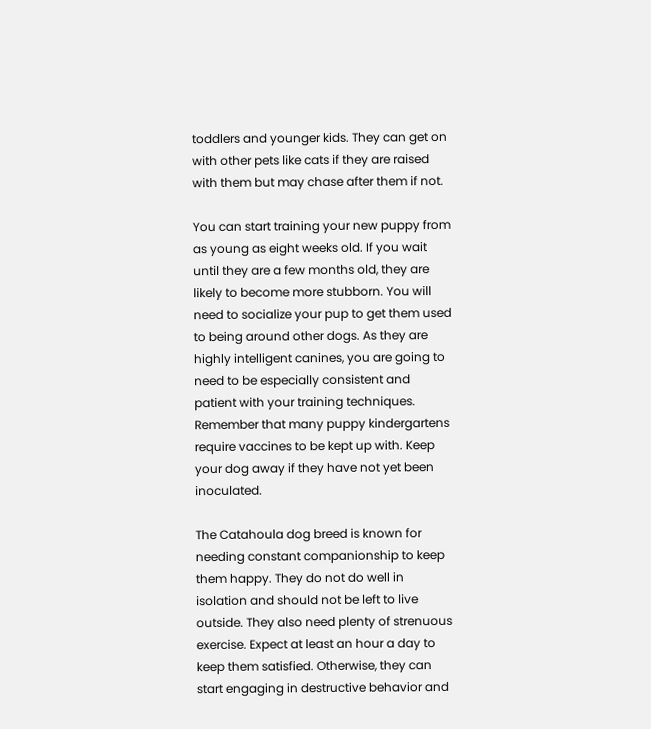toddlers and younger kids. They can get on with other pets like cats if they are raised with them but may chase after them if not.

You can start training your new puppy from as young as eight weeks old. If you wait until they are a few months old, they are likely to become more stubborn. You will need to socialize your pup to get them used to being around other dogs. As they are highly intelligent canines, you are going to need to be especially consistent and patient with your training techniques. Remember that many puppy kindergartens require vaccines to be kept up with. Keep your dog away if they have not yet been inoculated.

The Catahoula dog breed is known for needing constant companionship to keep them happy. They do not do well in isolation and should not be left to live outside. They also need plenty of strenuous exercise. Expect at least an hour a day to keep them satisfied. Otherwise, they can start engaging in destructive behavior and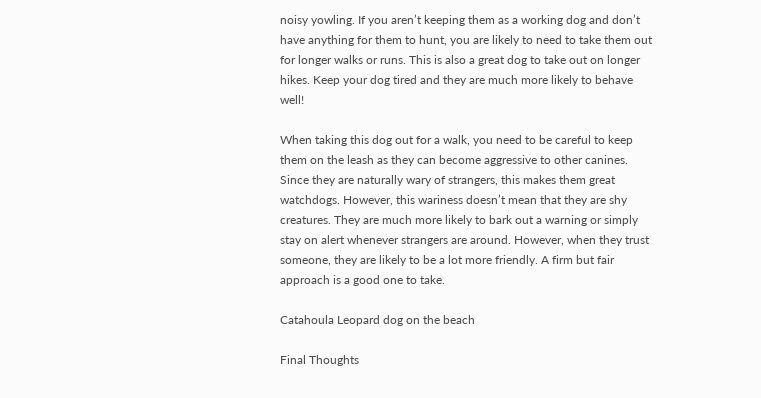noisy yowling. If you aren’t keeping them as a working dog and don’t have anything for them to hunt, you are likely to need to take them out for longer walks or runs. This is also a great dog to take out on longer hikes. Keep your dog tired and they are much more likely to behave well!

When taking this dog out for a walk, you need to be careful to keep them on the leash as they can become aggressive to other canines. Since they are naturally wary of strangers, this makes them great watchdogs. However, this wariness doesn’t mean that they are shy creatures. They are much more likely to bark out a warning or simply stay on alert whenever strangers are around. However, when they trust someone, they are likely to be a lot more friendly. A firm but fair approach is a good one to take.

Catahoula Leopard dog on the beach

Final Thoughts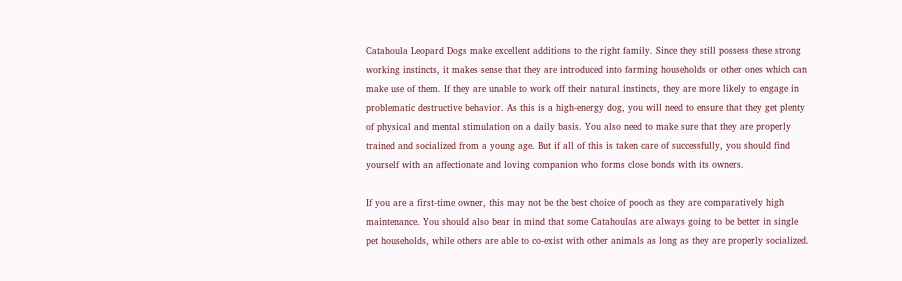Catahoula Leopard Dogs make excellent additions to the right family. Since they still possess these strong working instincts, it makes sense that they are introduced into farming households or other ones which can make use of them. If they are unable to work off their natural instincts, they are more likely to engage in problematic destructive behavior. As this is a high-energy dog, you will need to ensure that they get plenty of physical and mental stimulation on a daily basis. You also need to make sure that they are properly trained and socialized from a young age. But if all of this is taken care of successfully, you should find yourself with an affectionate and loving companion who forms close bonds with its owners.

If you are a first-time owner, this may not be the best choice of pooch as they are comparatively high maintenance. You should also bear in mind that some Catahoulas are always going to be better in single pet households, while others are able to co-exist with other animals as long as they are properly socialized.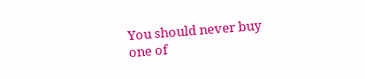You should never buy one of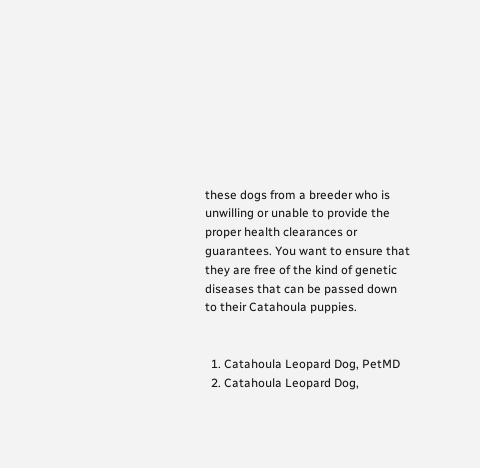these dogs from a breeder who is unwilling or unable to provide the proper health clearances or guarantees. You want to ensure that they are free of the kind of genetic diseases that can be passed down to their Catahoula puppies.


  1. Catahoula Leopard Dog, PetMD
  2. Catahoula Leopard Dog,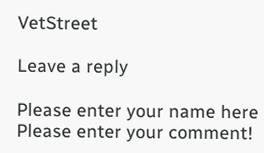VetStreet

Leave a reply

Please enter your name here
Please enter your comment!